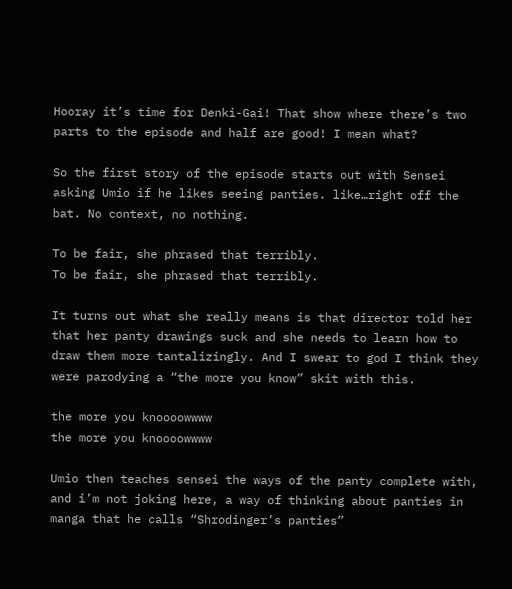Hooray it’s time for Denki-Gai! That show where there’s two parts to the episode and half are good! I mean what?

So the first story of the episode starts out with Sensei asking Umio if he likes seeing panties. like…right off the bat. No context, no nothing.

To be fair, she phrased that terribly.
To be fair, she phrased that terribly.

It turns out what she really means is that director told her that her panty drawings suck and she needs to learn how to draw them more tantalizingly. And I swear to god I think they were parodying a “the more you know” skit with this.

the more you knoooowwww
the more you knoooowwww

Umio then teaches sensei the ways of the panty complete with, and i’m not joking here, a way of thinking about panties in manga that he calls “Shrodinger’s panties”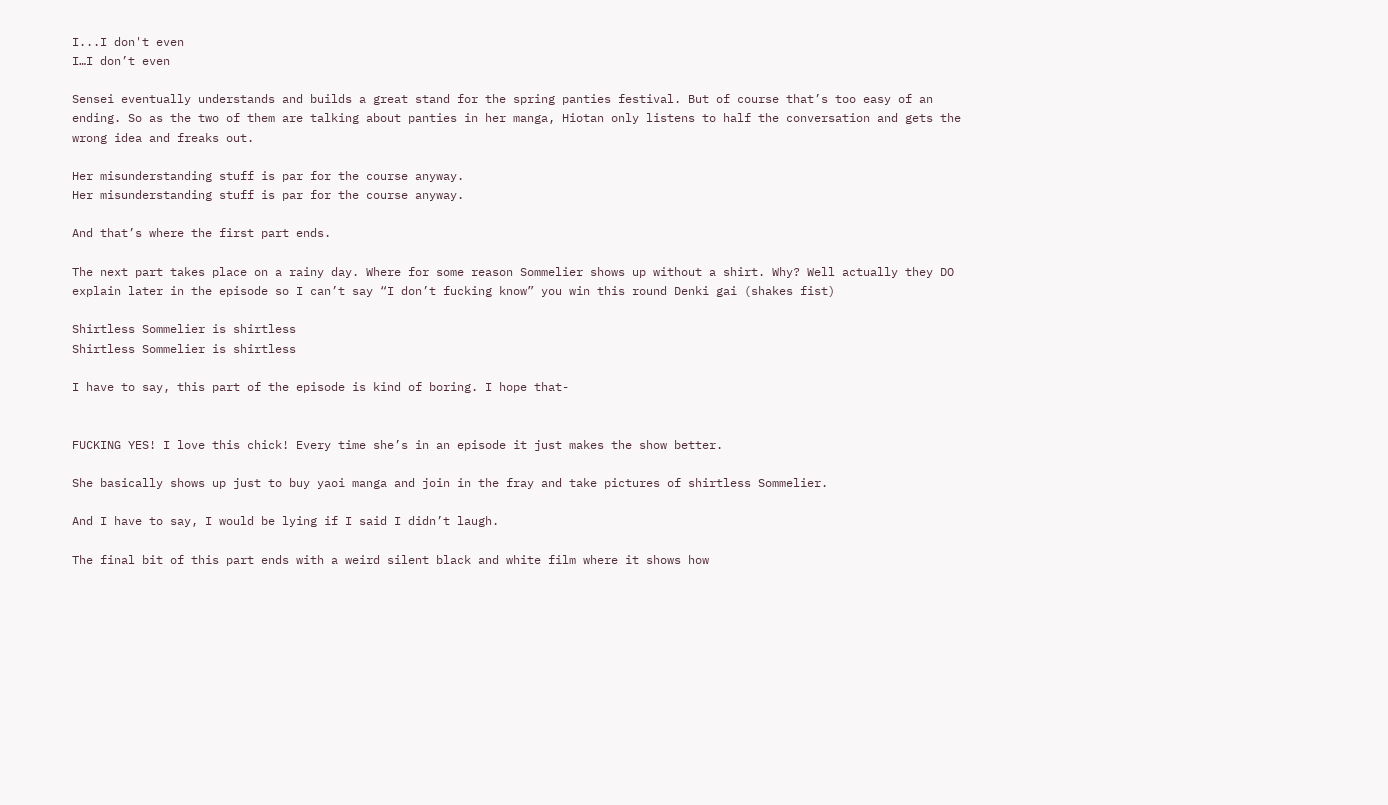I...I don't even
I…I don’t even

Sensei eventually understands and builds a great stand for the spring panties festival. But of course that’s too easy of an ending. So as the two of them are talking about panties in her manga, Hiotan only listens to half the conversation and gets the wrong idea and freaks out.

Her misunderstanding stuff is par for the course anyway.
Her misunderstanding stuff is par for the course anyway.

And that’s where the first part ends.

The next part takes place on a rainy day. Where for some reason Sommelier shows up without a shirt. Why? Well actually they DO explain later in the episode so I can’t say “I don’t fucking know” you win this round Denki gai (shakes fist)

Shirtless Sommelier is shirtless
Shirtless Sommelier is shirtless

I have to say, this part of the episode is kind of boring. I hope that-


FUCKING YES! I love this chick! Every time she’s in an episode it just makes the show better.

She basically shows up just to buy yaoi manga and join in the fray and take pictures of shirtless Sommelier.

And I have to say, I would be lying if I said I didn’t laugh.

The final bit of this part ends with a weird silent black and white film where it shows how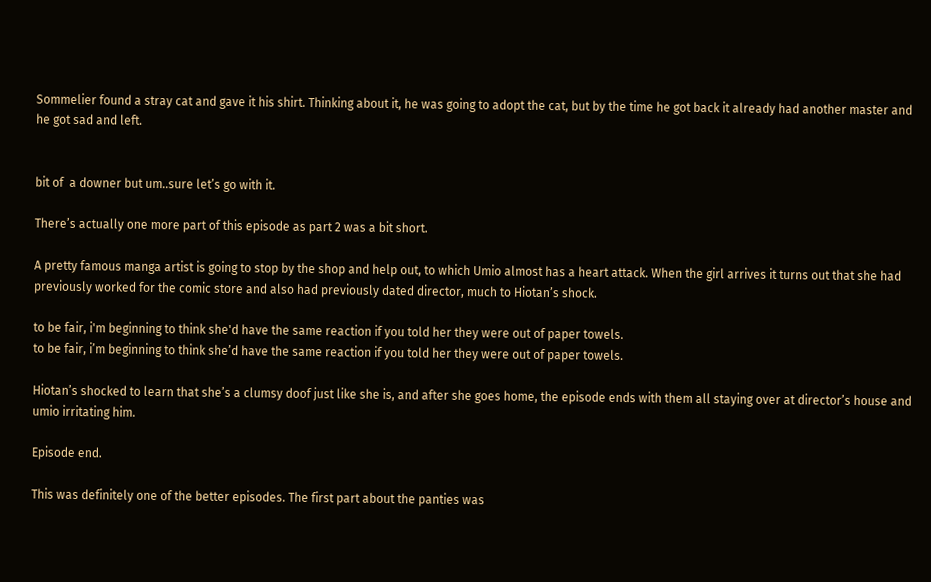Sommelier found a stray cat and gave it his shirt. Thinking about it, he was going to adopt the cat, but by the time he got back it already had another master and he got sad and left.


bit of  a downer but um..sure let’s go with it.

There’s actually one more part of this episode as part 2 was a bit short.

A pretty famous manga artist is going to stop by the shop and help out, to which Umio almost has a heart attack. When the girl arrives it turns out that she had previously worked for the comic store and also had previously dated director, much to Hiotan’s shock.

to be fair, i'm beginning to think she'd have the same reaction if you told her they were out of paper towels.
to be fair, i’m beginning to think she’d have the same reaction if you told her they were out of paper towels.

Hiotan’s shocked to learn that she’s a clumsy doof just like she is, and after she goes home, the episode ends with them all staying over at director’s house and umio irritating him.

Episode end.

This was definitely one of the better episodes. The first part about the panties was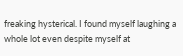freaking hysterical. I found myself laughing a whole lot even despite myself at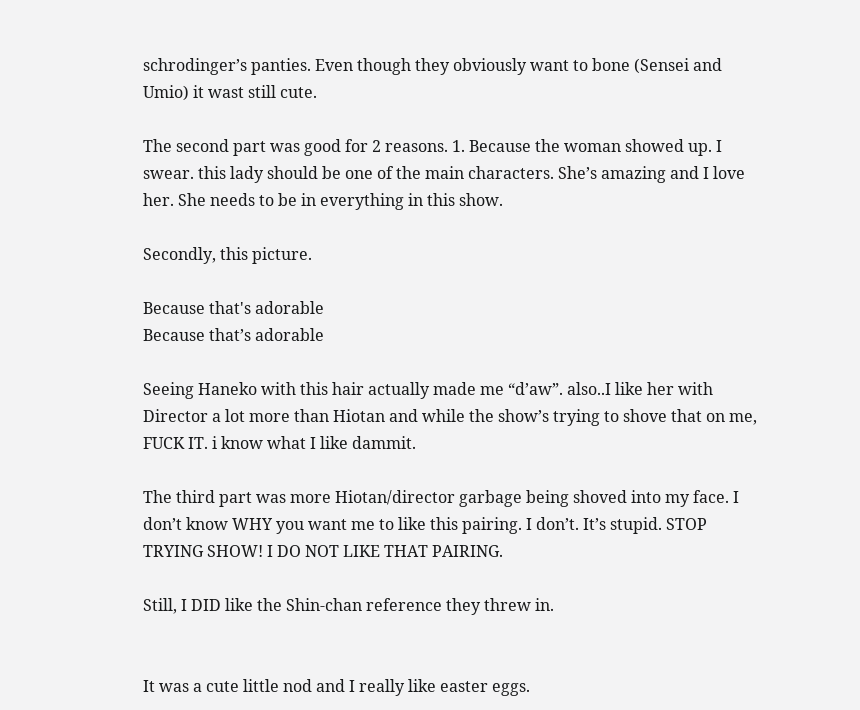schrodinger’s panties. Even though they obviously want to bone (Sensei and Umio) it wast still cute.

The second part was good for 2 reasons. 1. Because the woman showed up. I swear. this lady should be one of the main characters. She’s amazing and I love her. She needs to be in everything in this show.

Secondly, this picture.

Because that's adorable
Because that’s adorable

Seeing Haneko with this hair actually made me “d’aw”. also..I like her with Director a lot more than Hiotan and while the show’s trying to shove that on me, FUCK IT. i know what I like dammit.

The third part was more Hiotan/director garbage being shoved into my face. I don’t know WHY you want me to like this pairing. I don’t. It’s stupid. STOP TRYING SHOW! I DO NOT LIKE THAT PAIRING.

Still, I DID like the Shin-chan reference they threw in.


It was a cute little nod and I really like easter eggs.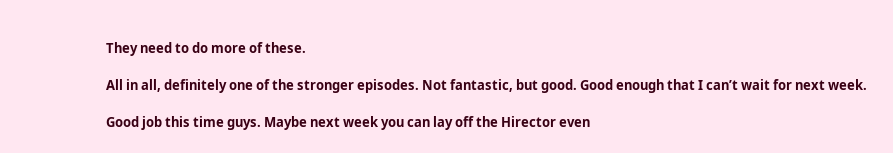They need to do more of these.

All in all, definitely one of the stronger episodes. Not fantastic, but good. Good enough that I can’t wait for next week.

Good job this time guys. Maybe next week you can lay off the Hirector even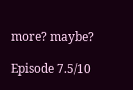more? maybe?

Episode 7.5/10